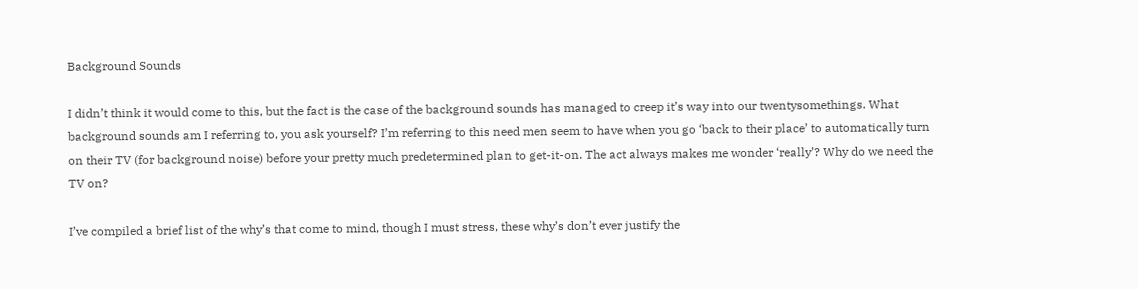Background Sounds

I didn’t think it would come to this, but the fact is the case of the background sounds has managed to creep it’s way into our twentysomethings. What background sounds am I referring to, you ask yourself? I’m referring to this need men seem to have when you go ‘back to their place’ to automatically turn on their TV (for background noise) before your pretty much predetermined plan to get-it-on. The act always makes me wonder ‘really’? Why do we need the TV on?

I’ve compiled a brief list of the why’s that come to mind, though I must stress, these why’s don’t ever justify the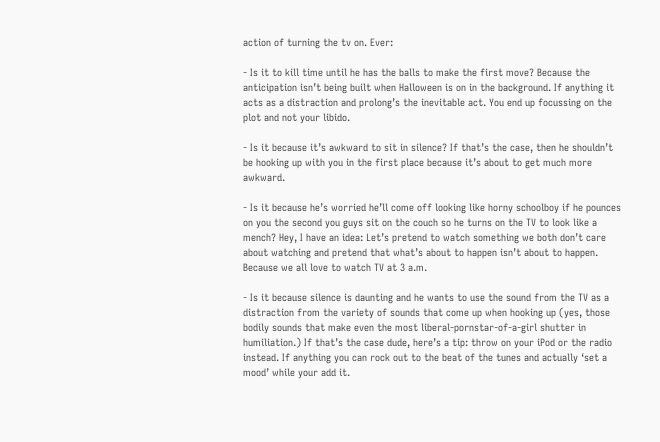action of turning the tv on. Ever:

- Is it to kill time until he has the balls to make the first move? Because the anticipation isn’t being built when Halloween is on in the background. If anything it acts as a distraction and prolong’s the inevitable act. You end up focussing on the plot and not your libido.

- Is it because it’s awkward to sit in silence? If that’s the case, then he shouldn’t be hooking up with you in the first place because it’s about to get much more awkward.

- Is it because he’s worried he’ll come off looking like horny schoolboy if he pounces on you the second you guys sit on the couch so he turns on the TV to look like a mench? Hey, I have an idea: Let’s pretend to watch something we both don’t care about watching and pretend that what’s about to happen isn’t about to happen. Because we all love to watch TV at 3 a.m.

- Is it because silence is daunting and he wants to use the sound from the TV as a distraction from the variety of sounds that come up when hooking up (yes, those bodily sounds that make even the most liberal-pornstar-of-a-girl shutter in humiliation.) If that’s the case dude, here’s a tip: throw on your iPod or the radio instead. If anything you can rock out to the beat of the tunes and actually ‘set a mood’ while your add it.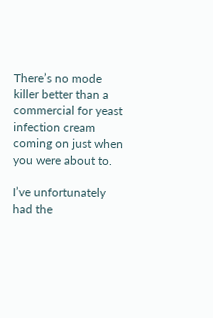There’s no mode killer better than a commercial for yeast infection cream coming on just when you were about to.

I’ve unfortunately had the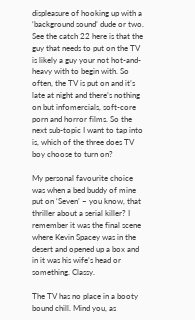displeasure of hooking up with a ‘background sound’ dude or two. See the catch 22 here is that the guy that needs to put on the TV is likely a guy your not hot-and-heavy with to begin with. So often, the TV is put on and it’s late at night and there’s nothing on but infomercials, soft-core porn and horror films. So the next sub-topic I want to tap into is, which of the three does TV boy choose to turn on?

My personal favourite choice was when a bed buddy of mine put on ‘Seven’ – you know, that thriller about a serial killer? I remember it was the final scene where Kevin Spacey was in the desert and opened up a box and in it was his wife’s head or something. Classy.

The TV has no place in a booty bound chill. Mind you, as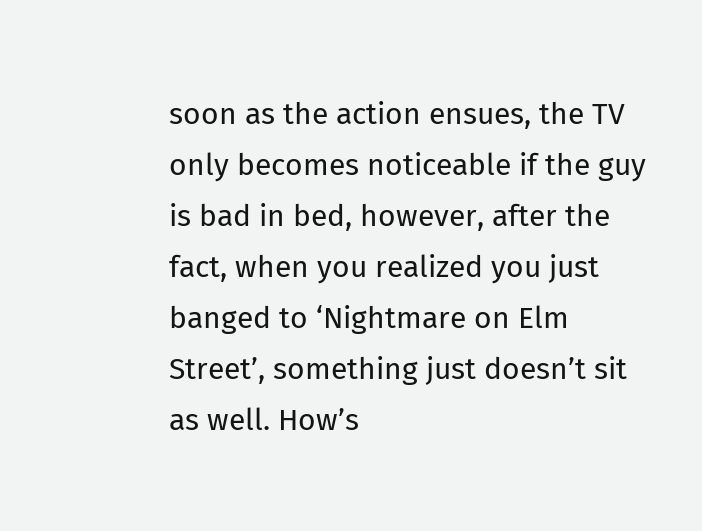soon as the action ensues, the TV only becomes noticeable if the guy is bad in bed, however, after the fact, when you realized you just banged to ‘Nightmare on Elm Street’, something just doesn’t sit as well. How’s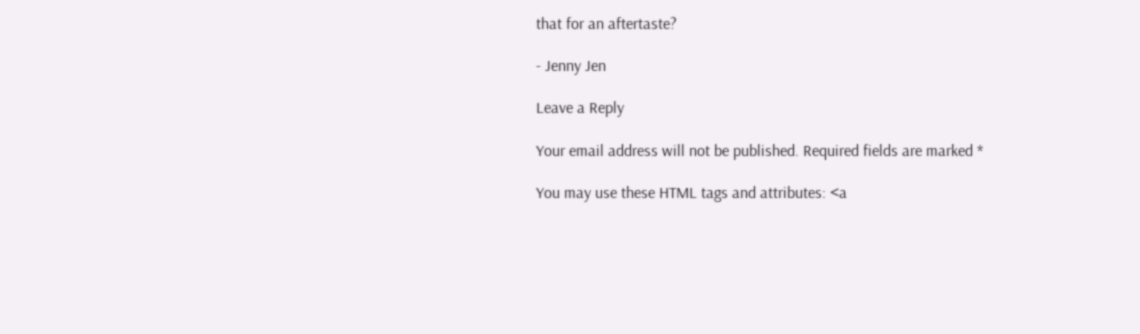that for an aftertaste?

- Jenny Jen

Leave a Reply

Your email address will not be published. Required fields are marked *

You may use these HTML tags and attributes: <a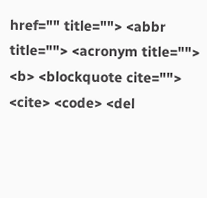href="" title=""> <abbr title=""> <acronym title=""> <b> <blockquote cite=""> <cite> <code> <del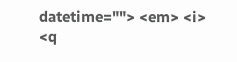datetime=""> <em> <i> <q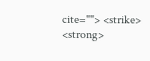cite=""> <strike> <strong>